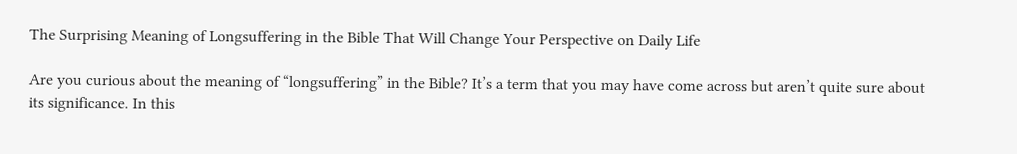The Surprising Meaning of Longsuffering in the Bible That Will Change Your Perspective on Daily Life

Are you curious about the meaning of “longsuffering” in the Bible? It’s a term that you may have come across but aren’t quite sure about its significance. In this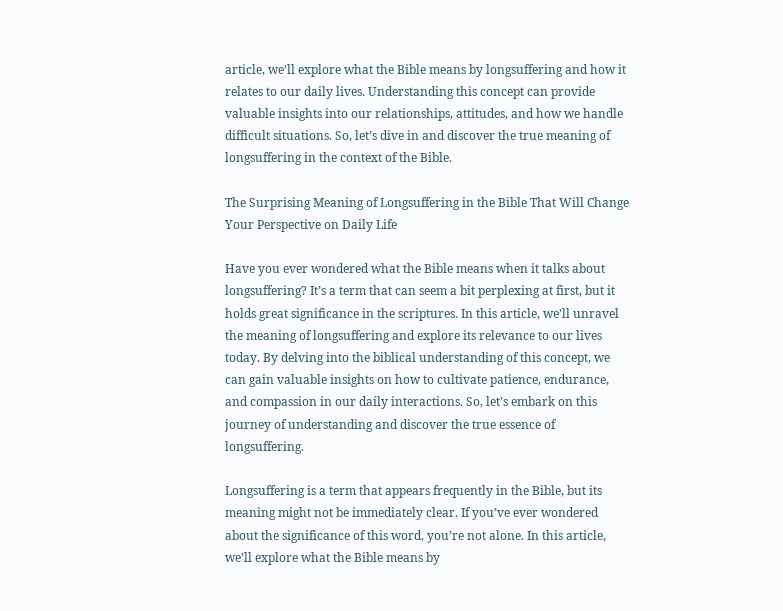article, we’ll explore what the Bible means by longsuffering and how it relates to our daily lives. Understanding this concept can provide valuable insights into our relationships, attitudes, and how we handle difficult situations. So, let’s dive in and discover the true meaning of longsuffering in the context of the Bible.

The Surprising Meaning of Longsuffering in the Bible That Will Change Your Perspective on Daily Life

Have you ever wondered what the Bible means when it talks about longsuffering? It’s a term that can seem a bit perplexing at first, but it holds great significance in the scriptures. In this article, we’ll unravel the meaning of longsuffering and explore its relevance to our lives today. By delving into the biblical understanding of this concept, we can gain valuable insights on how to cultivate patience, endurance, and compassion in our daily interactions. So, let’s embark on this journey of understanding and discover the true essence of longsuffering.

Longsuffering is a term that appears frequently in the Bible, but its meaning might not be immediately clear. If you’ve ever wondered about the significance of this word, you’re not alone. In this article, we’ll explore what the Bible means by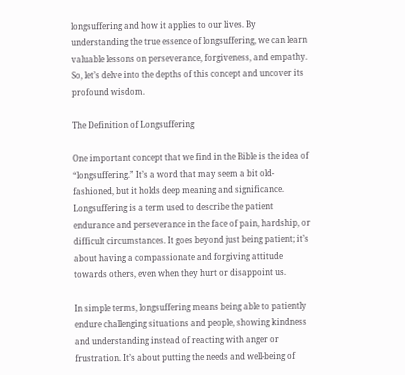longsuffering and how it applies to our lives. By understanding the true essence of longsuffering, we can learn valuable lessons on perseverance, forgiveness, and empathy. So, let’s delve into the depths of this concept and uncover its profound wisdom.

The Definition of Longsuffering

One important concept that we find in the Bible is the idea of “longsuffering.” It’s a word that may seem a bit old-fashioned, but it holds deep meaning and significance. Longsuffering is a term used to describe the patient endurance and perseverance in the face of pain, hardship, or difficult circumstances. It goes beyond just being patient; it’s about having a compassionate and forgiving attitude towards others, even when they hurt or disappoint us.

In simple terms, longsuffering means being able to patiently endure challenging situations and people, showing kindness and understanding instead of reacting with anger or frustration. It’s about putting the needs and well-being of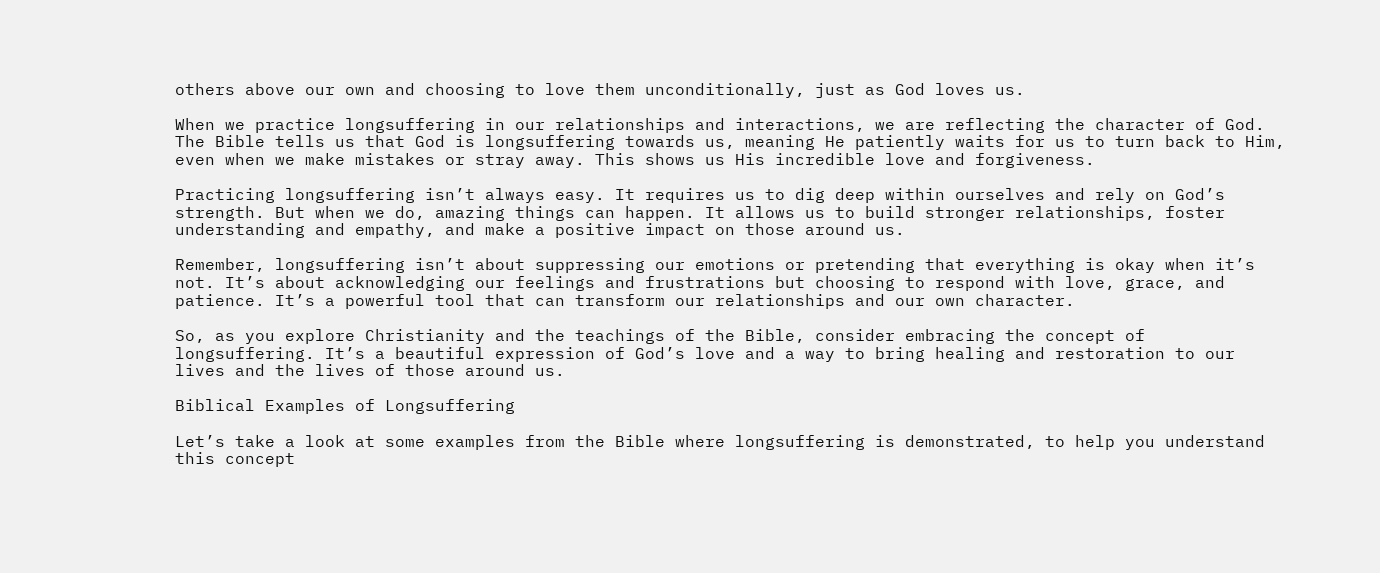others above our own and choosing to love them unconditionally, just as God loves us.

When we practice longsuffering in our relationships and interactions, we are reflecting the character of God. The Bible tells us that God is longsuffering towards us, meaning He patiently waits for us to turn back to Him, even when we make mistakes or stray away. This shows us His incredible love and forgiveness.

Practicing longsuffering isn’t always easy. It requires us to dig deep within ourselves and rely on God’s strength. But when we do, amazing things can happen. It allows us to build stronger relationships, foster understanding and empathy, and make a positive impact on those around us.

Remember, longsuffering isn’t about suppressing our emotions or pretending that everything is okay when it’s not. It’s about acknowledging our feelings and frustrations but choosing to respond with love, grace, and patience. It’s a powerful tool that can transform our relationships and our own character.

So, as you explore Christianity and the teachings of the Bible, consider embracing the concept of longsuffering. It’s a beautiful expression of God’s love and a way to bring healing and restoration to our lives and the lives of those around us.

Biblical Examples of Longsuffering

Let’s take a look at some examples from the Bible where longsuffering is demonstrated, to help you understand this concept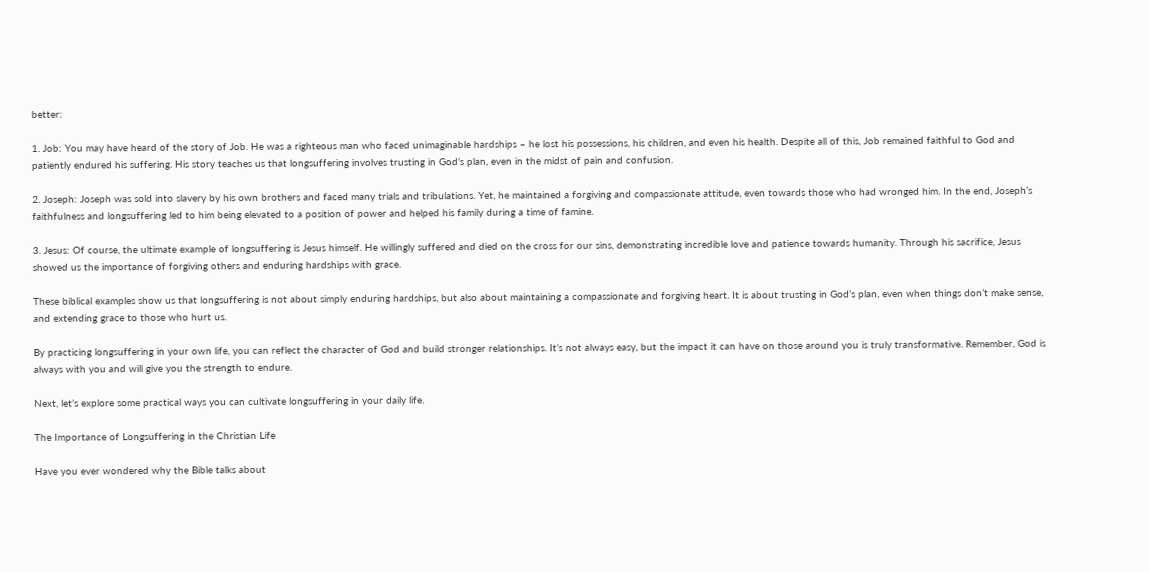better:

1. Job: You may have heard of the story of Job. He was a righteous man who faced unimaginable hardships – he lost his possessions, his children, and even his health. Despite all of this, Job remained faithful to God and patiently endured his suffering. His story teaches us that longsuffering involves trusting in God’s plan, even in the midst of pain and confusion.

2. Joseph: Joseph was sold into slavery by his own brothers and faced many trials and tribulations. Yet, he maintained a forgiving and compassionate attitude, even towards those who had wronged him. In the end, Joseph’s faithfulness and longsuffering led to him being elevated to a position of power and helped his family during a time of famine.

3. Jesus: Of course, the ultimate example of longsuffering is Jesus himself. He willingly suffered and died on the cross for our sins, demonstrating incredible love and patience towards humanity. Through his sacrifice, Jesus showed us the importance of forgiving others and enduring hardships with grace.

These biblical examples show us that longsuffering is not about simply enduring hardships, but also about maintaining a compassionate and forgiving heart. It is about trusting in God’s plan, even when things don’t make sense, and extending grace to those who hurt us.

By practicing longsuffering in your own life, you can reflect the character of God and build stronger relationships. It’s not always easy, but the impact it can have on those around you is truly transformative. Remember, God is always with you and will give you the strength to endure.

Next, let’s explore some practical ways you can cultivate longsuffering in your daily life.

The Importance of Longsuffering in the Christian Life

Have you ever wondered why the Bible talks about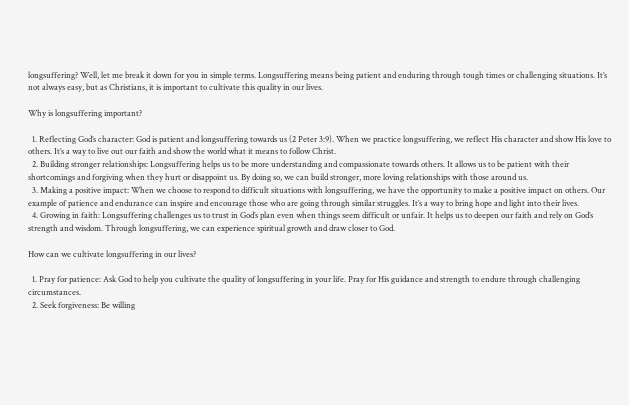longsuffering? Well, let me break it down for you in simple terms. Longsuffering means being patient and enduring through tough times or challenging situations. It’s not always easy, but as Christians, it is important to cultivate this quality in our lives.

Why is longsuffering important?

  1. Reflecting God’s character: God is patient and longsuffering towards us (2 Peter 3:9). When we practice longsuffering, we reflect His character and show His love to others. It’s a way to live out our faith and show the world what it means to follow Christ.
  2. Building stronger relationships: Longsuffering helps us to be more understanding and compassionate towards others. It allows us to be patient with their shortcomings and forgiving when they hurt or disappoint us. By doing so, we can build stronger, more loving relationships with those around us.
  3. Making a positive impact: When we choose to respond to difficult situations with longsuffering, we have the opportunity to make a positive impact on others. Our example of patience and endurance can inspire and encourage those who are going through similar struggles. It’s a way to bring hope and light into their lives.
  4. Growing in faith: Longsuffering challenges us to trust in God’s plan even when things seem difficult or unfair. It helps us to deepen our faith and rely on God’s strength and wisdom. Through longsuffering, we can experience spiritual growth and draw closer to God.

How can we cultivate longsuffering in our lives?

  1. Pray for patience: Ask God to help you cultivate the quality of longsuffering in your life. Pray for His guidance and strength to endure through challenging circumstances.
  2. Seek forgiveness: Be willing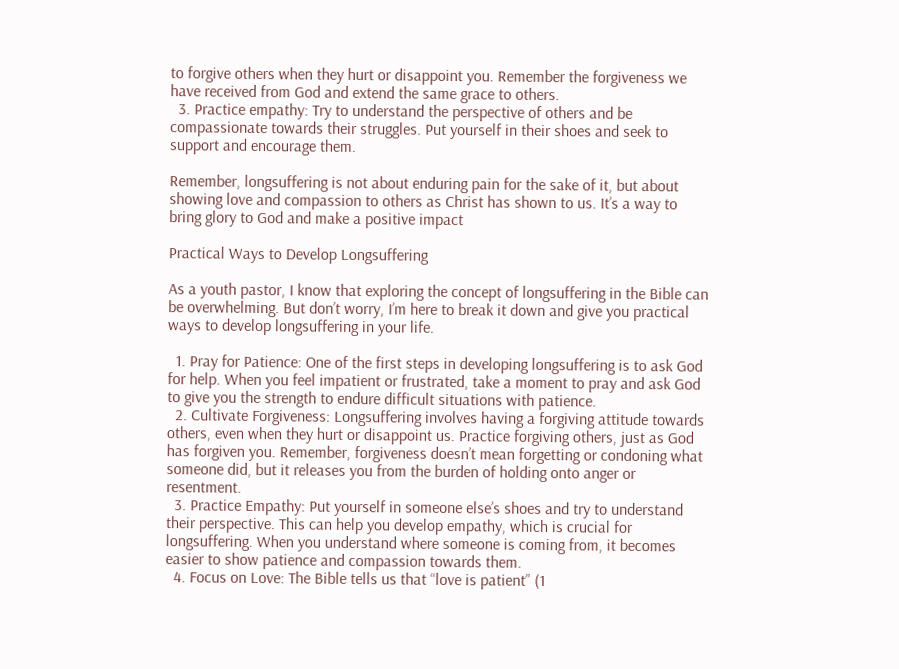to forgive others when they hurt or disappoint you. Remember the forgiveness we have received from God and extend the same grace to others.
  3. Practice empathy: Try to understand the perspective of others and be compassionate towards their struggles. Put yourself in their shoes and seek to support and encourage them.

Remember, longsuffering is not about enduring pain for the sake of it, but about showing love and compassion to others as Christ has shown to us. It’s a way to bring glory to God and make a positive impact

Practical Ways to Develop Longsuffering

As a youth pastor, I know that exploring the concept of longsuffering in the Bible can be overwhelming. But don’t worry, I’m here to break it down and give you practical ways to develop longsuffering in your life.

  1. Pray for Patience: One of the first steps in developing longsuffering is to ask God for help. When you feel impatient or frustrated, take a moment to pray and ask God to give you the strength to endure difficult situations with patience.
  2. Cultivate Forgiveness: Longsuffering involves having a forgiving attitude towards others, even when they hurt or disappoint us. Practice forgiving others, just as God has forgiven you. Remember, forgiveness doesn’t mean forgetting or condoning what someone did, but it releases you from the burden of holding onto anger or resentment.
  3. Practice Empathy: Put yourself in someone else’s shoes and try to understand their perspective. This can help you develop empathy, which is crucial for longsuffering. When you understand where someone is coming from, it becomes easier to show patience and compassion towards them.
  4. Focus on Love: The Bible tells us that “love is patient” (1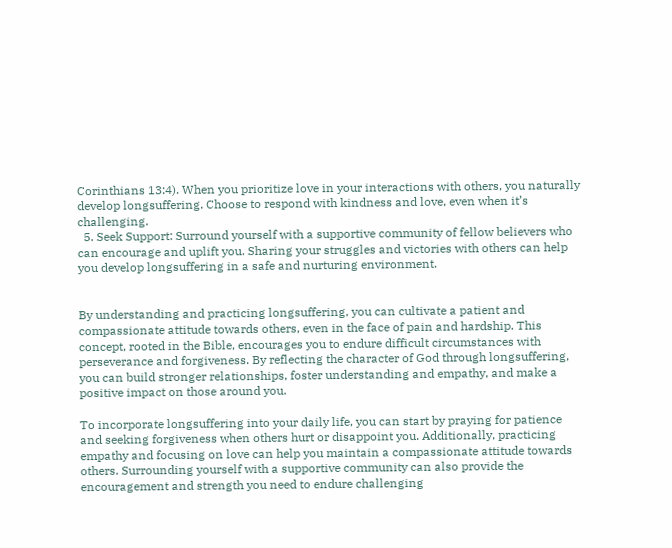Corinthians 13:4). When you prioritize love in your interactions with others, you naturally develop longsuffering. Choose to respond with kindness and love, even when it’s challenging.
  5. Seek Support: Surround yourself with a supportive community of fellow believers who can encourage and uplift you. Sharing your struggles and victories with others can help you develop longsuffering in a safe and nurturing environment.


By understanding and practicing longsuffering, you can cultivate a patient and compassionate attitude towards others, even in the face of pain and hardship. This concept, rooted in the Bible, encourages you to endure difficult circumstances with perseverance and forgiveness. By reflecting the character of God through longsuffering, you can build stronger relationships, foster understanding and empathy, and make a positive impact on those around you.

To incorporate longsuffering into your daily life, you can start by praying for patience and seeking forgiveness when others hurt or disappoint you. Additionally, practicing empathy and focusing on love can help you maintain a compassionate attitude towards others. Surrounding yourself with a supportive community can also provide the encouragement and strength you need to endure challenging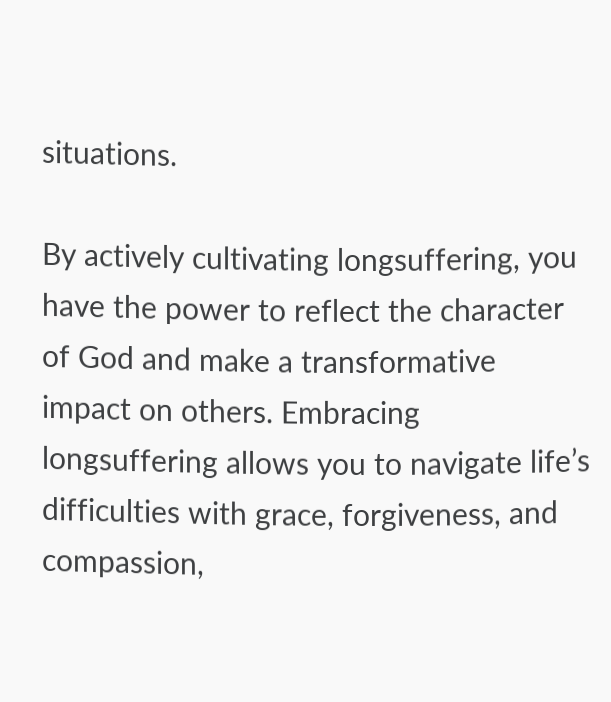situations.

By actively cultivating longsuffering, you have the power to reflect the character of God and make a transformative impact on others. Embracing longsuffering allows you to navigate life’s difficulties with grace, forgiveness, and compassion,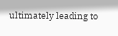ultimately leading to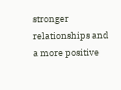stronger relationships and a more positive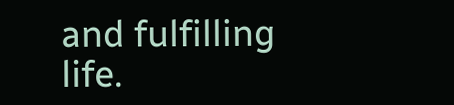and fulfilling life.